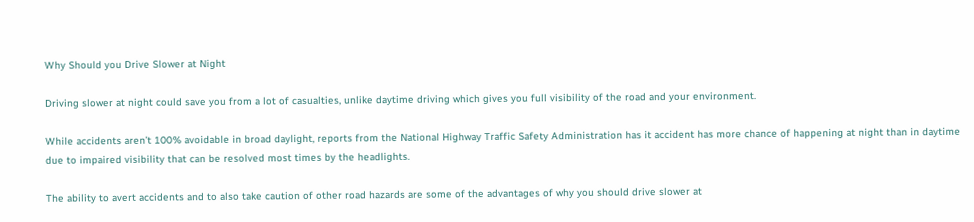Why Should you Drive Slower at Night

Driving slower at night could save you from a lot of casualties, unlike daytime driving which gives you full visibility of the road and your environment.

While accidents aren’t 100% avoidable in broad daylight, reports from the National Highway Traffic Safety Administration has it accident has more chance of happening at night than in daytime due to impaired visibility that can be resolved most times by the headlights.

The ability to avert accidents and to also take caution of other road hazards are some of the advantages of why you should drive slower at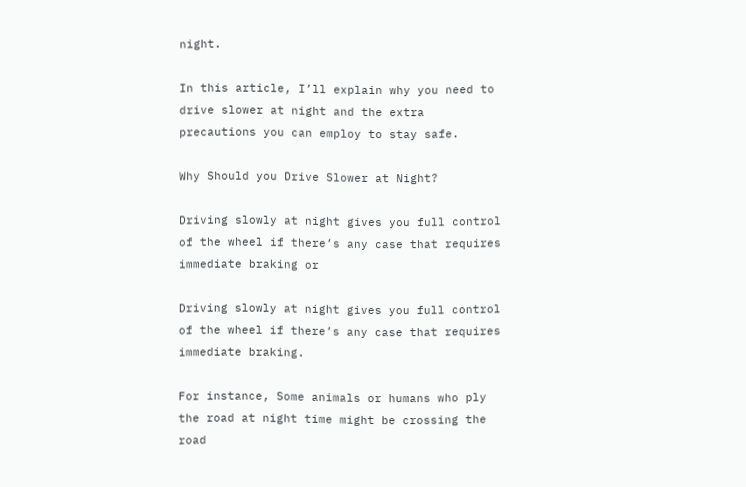night.

In this article, I’ll explain why you need to drive slower at night and the extra precautions you can employ to stay safe.

Why Should you Drive Slower at Night?

Driving slowly at night gives you full control of the wheel if there’s any case that requires immediate braking or

Driving slowly at night gives you full control of the wheel if there’s any case that requires immediate braking.

For instance, Some animals or humans who ply the road at night time might be crossing the road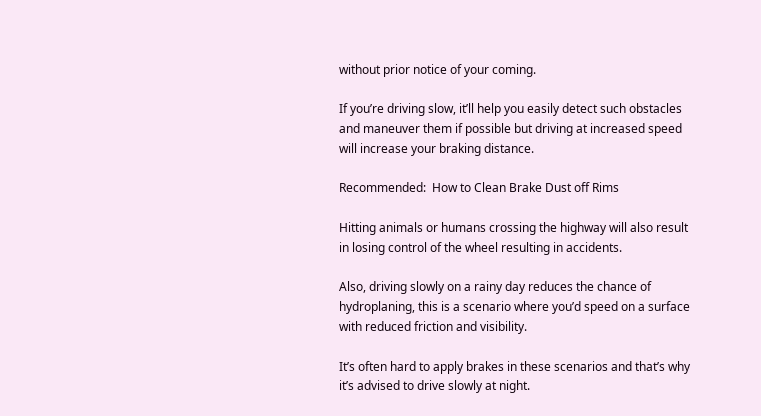without prior notice of your coming.

If you’re driving slow, it’ll help you easily detect such obstacles and maneuver them if possible but driving at increased speed will increase your braking distance.

Recommended:  How to Clean Brake Dust off Rims

Hitting animals or humans crossing the highway will also result in losing control of the wheel resulting in accidents.

Also, driving slowly on a rainy day reduces the chance of hydroplaning, this is a scenario where you’d speed on a surface with reduced friction and visibility.

It’s often hard to apply brakes in these scenarios and that’s why it’s advised to drive slowly at night.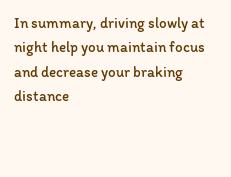In summary, driving slowly at night help you maintain focus and decrease your braking distance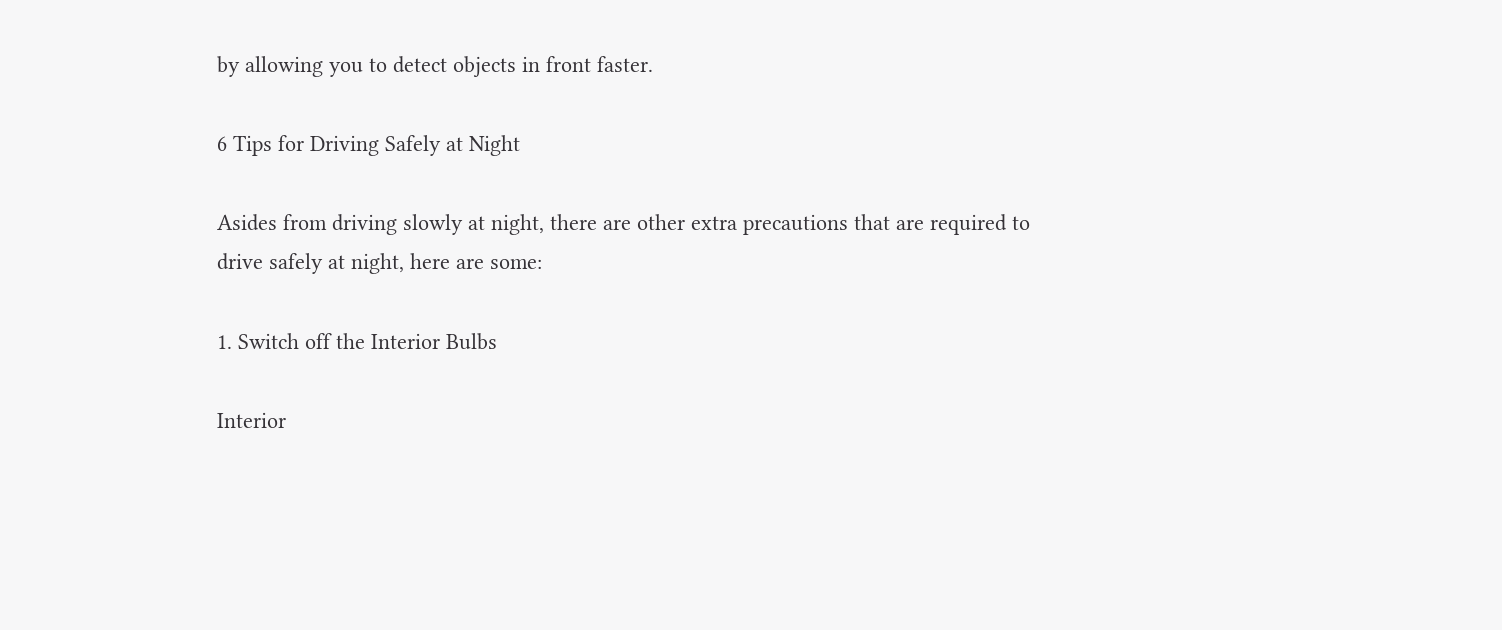by allowing you to detect objects in front faster.

6 Tips for Driving Safely at Night

Asides from driving slowly at night, there are other extra precautions that are required to drive safely at night, here are some:

1. Switch off the Interior Bulbs

Interior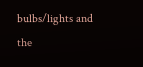bulbs/lights and the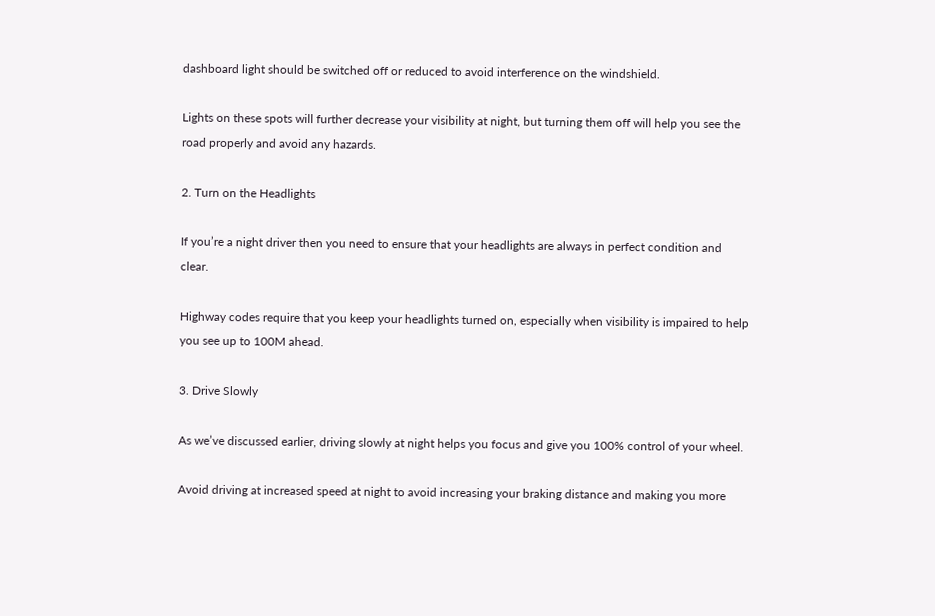dashboard light should be switched off or reduced to avoid interference on the windshield.

Lights on these spots will further decrease your visibility at night, but turning them off will help you see the road properly and avoid any hazards.

2. Turn on the Headlights

If you’re a night driver then you need to ensure that your headlights are always in perfect condition and clear.

Highway codes require that you keep your headlights turned on, especially when visibility is impaired to help you see up to 100M ahead.

3. Drive Slowly

As we’ve discussed earlier, driving slowly at night helps you focus and give you 100% control of your wheel.

Avoid driving at increased speed at night to avoid increasing your braking distance and making you more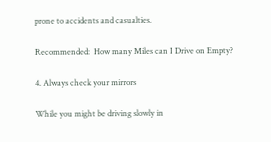prone to accidents and casualties.

Recommended:  How many Miles can I Drive on Empty?

4. Always check your mirrors

While you might be driving slowly in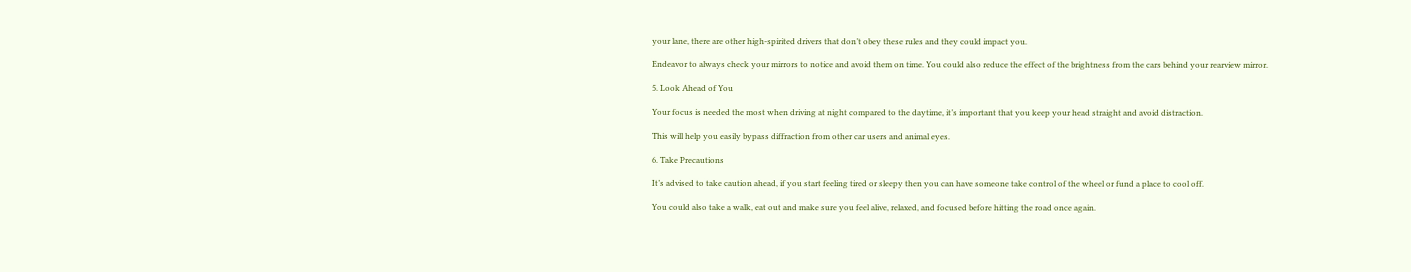your lane, there are other high-spirited drivers that don’t obey these rules and they could impact you.

Endeavor to always check your mirrors to notice and avoid them on time. You could also reduce the effect of the brightness from the cars behind your rearview mirror.

5. Look Ahead of You

Your focus is needed the most when driving at night compared to the daytime, it’s important that you keep your head straight and avoid distraction.

This will help you easily bypass diffraction from other car users and animal eyes.

6. Take Precautions

It’s advised to take caution ahead, if you start feeling tired or sleepy then you can have someone take control of the wheel or fund a place to cool off.

You could also take a walk, eat out and make sure you feel alive, relaxed, and focused before hitting the road once again.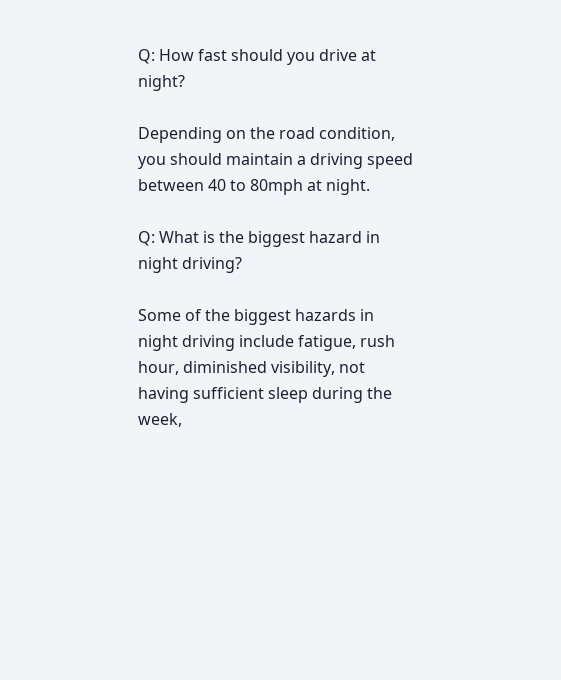Q: How fast should you drive at night?

Depending on the road condition, you should maintain a driving speed between 40 to 80mph at night.

Q: What is the biggest hazard in night driving?

Some of the biggest hazards in night driving include fatigue, rush hour, diminished visibility, not having sufficient sleep during the week,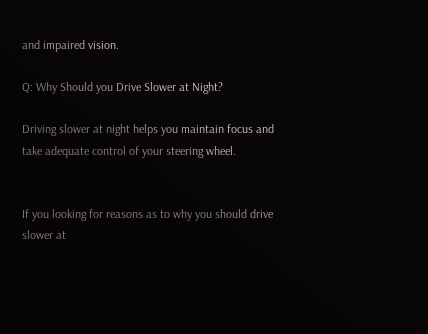and impaired vision.

Q: Why Should you Drive Slower at Night?

Driving slower at night helps you maintain focus and take adequate control of your steering wheel.


If you looking for reasons as to why you should drive slower at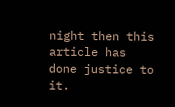night then this article has done justice to it.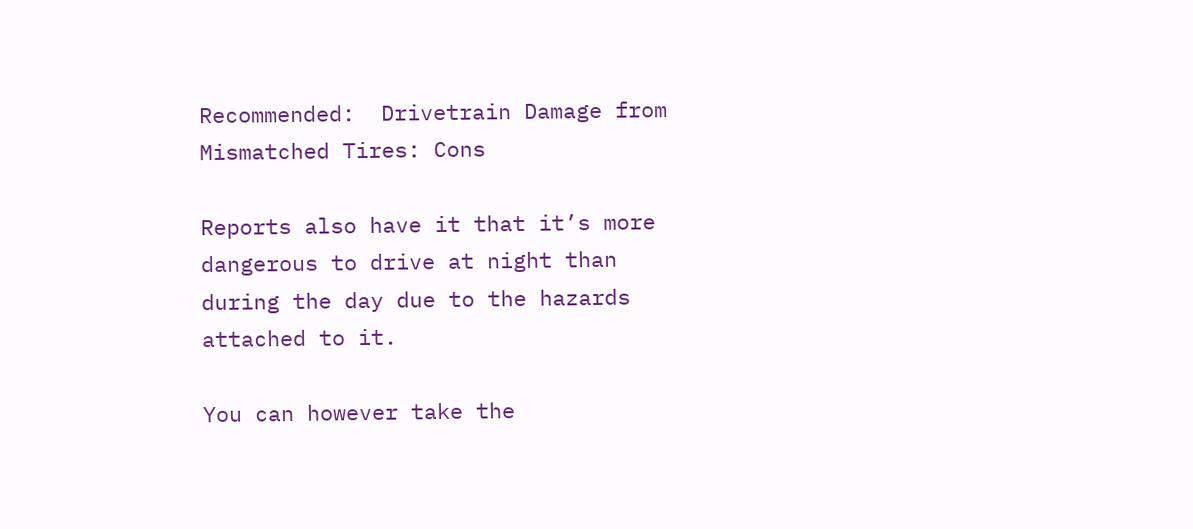Recommended:  Drivetrain Damage from Mismatched Tires: Cons

Reports also have it that it’s more dangerous to drive at night than during the day due to the hazards attached to it.

You can however take the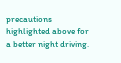precautions highlighted above for a better night driving.